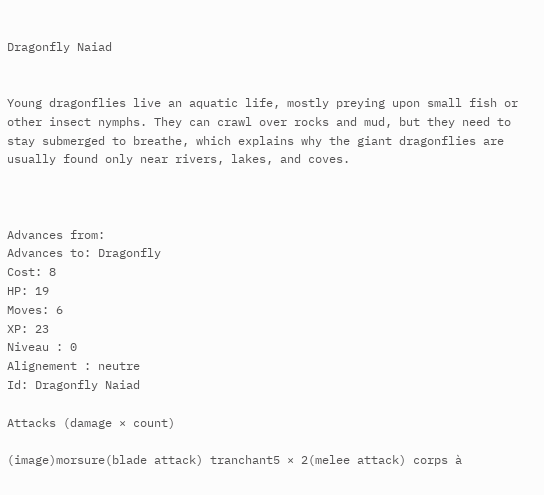Dragonfly Naiad


Young dragonflies live an aquatic life, mostly preying upon small fish or other insect nymphs. They can crawl over rocks and mud, but they need to stay submerged to breathe, which explains why the giant dragonflies are usually found only near rivers, lakes, and coves.



Advances from:
Advances to: Dragonfly
Cost: 8
HP: 19
Moves: 6
XP: 23
Niveau : 0
Alignement : neutre
Id: Dragonfly Naiad

Attacks (damage × count)

(image)morsure(blade attack) tranchant5 × 2(melee attack) corps à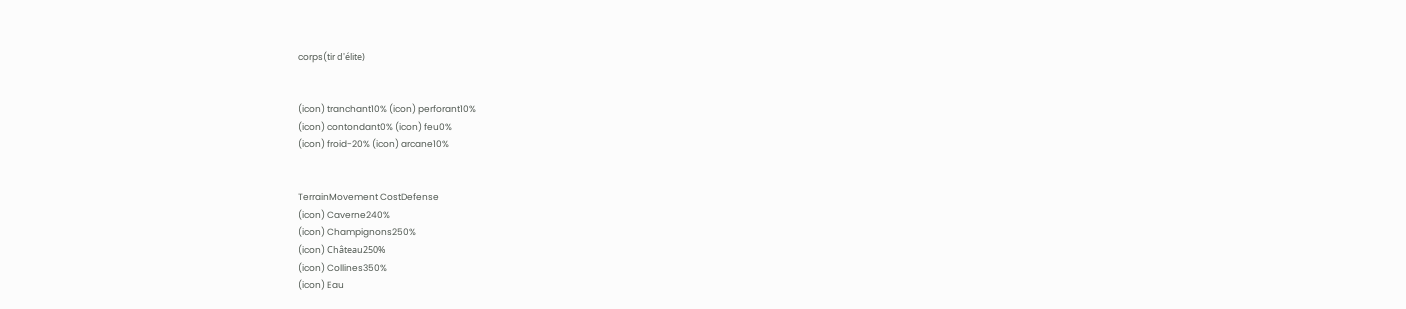corps(tir d'élite)


(icon) tranchant10% (icon) perforant10%
(icon) contondant0% (icon) feu0%
(icon) froid-20% (icon) arcane10%


TerrainMovement CostDefense
(icon) Caverne240%
(icon) Champignons250%
(icon) Château250%
(icon) Collines350%
(icon) Eau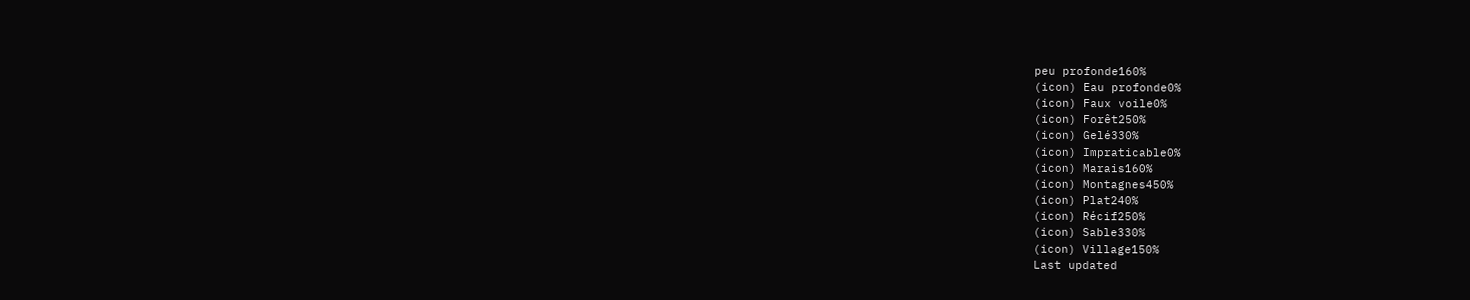peu profonde160%
(icon) Eau profonde0%
(icon) Faux voile0%
(icon) Forêt250%
(icon) Gelé330%
(icon) Impraticable0%
(icon) Marais160%
(icon) Montagnes450%
(icon) Plat240%
(icon) Récif250%
(icon) Sable330%
(icon) Village150%
Last updated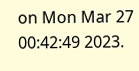on Mon Mar 27 00:42:49 2023.